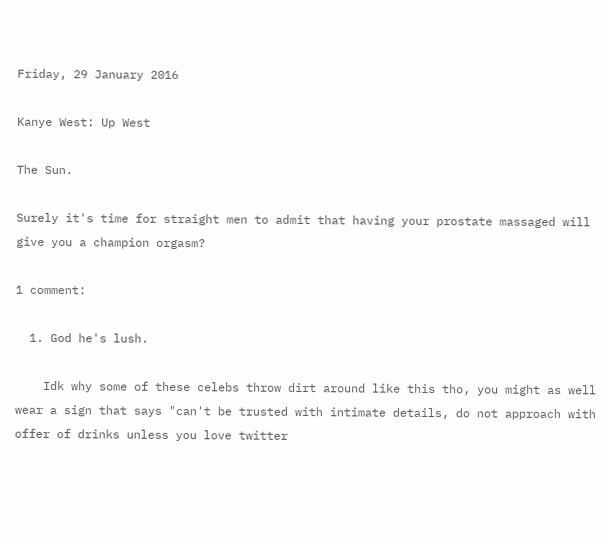Friday, 29 January 2016

Kanye West: Up West

The Sun.

Surely it's time for straight men to admit that having your prostate massaged will give you a champion orgasm?

1 comment:

  1. God he's lush.

    Idk why some of these celebs throw dirt around like this tho, you might as well wear a sign that says "can't be trusted with intimate details, do not approach with offer of drinks unless you love twitter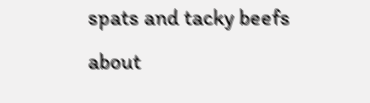spats and tacky beefs about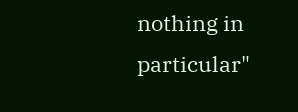nothing in particular"